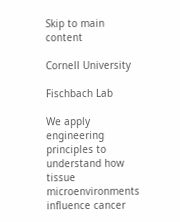Skip to main content

Cornell University

Fischbach Lab

We apply engineering principles to understand how tissue microenvironments influence cancer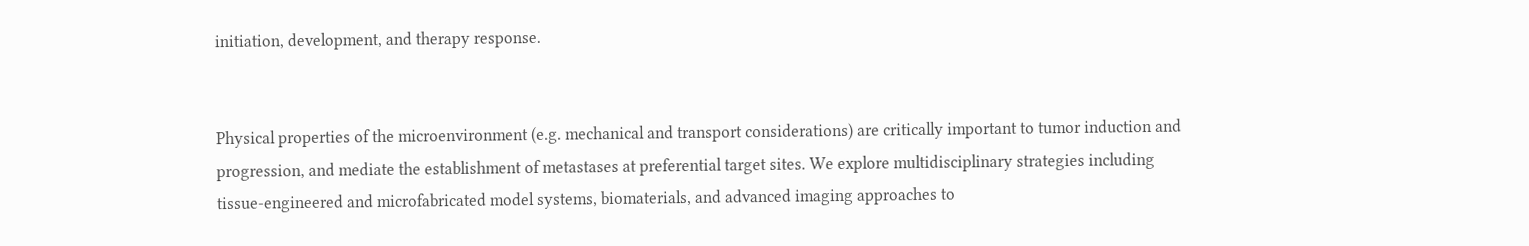initiation, development, and therapy response.


Physical properties of the microenvironment (e.g. mechanical and transport considerations) are critically important to tumor induction and progression, and mediate the establishment of metastases at preferential target sites. We explore multidisciplinary strategies including tissue-engineered and microfabricated model systems, biomaterials, and advanced imaging approaches to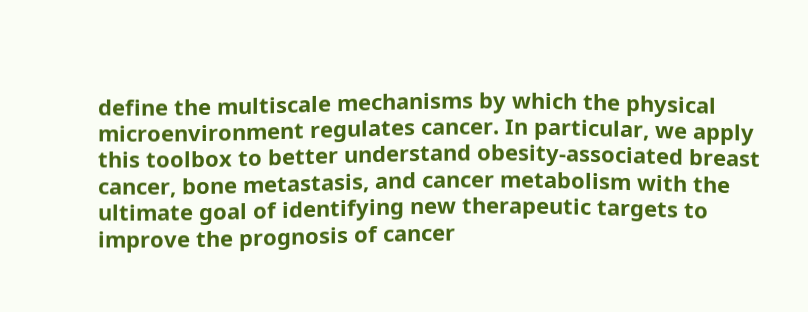define the multiscale mechanisms by which the physical microenvironment regulates cancer. In particular, we apply this toolbox to better understand obesity-associated breast cancer, bone metastasis, and cancer metabolism with the ultimate goal of identifying new therapeutic targets to improve the prognosis of cancer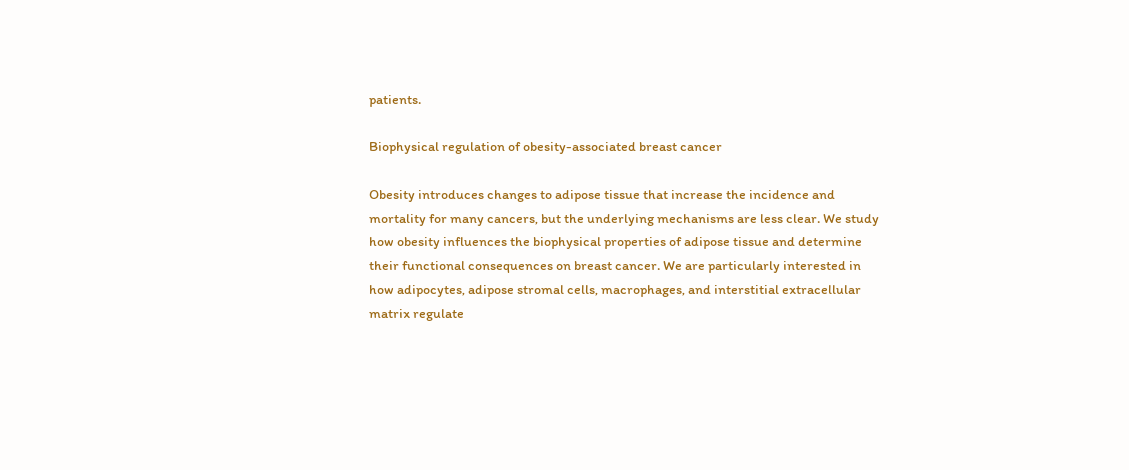patients.

Biophysical regulation of obesity-associated breast cancer

Obesity introduces changes to adipose tissue that increase the incidence and mortality for many cancers, but the underlying mechanisms are less clear. We study how obesity influences the biophysical properties of adipose tissue and determine their functional consequences on breast cancer. We are particularly interested in how adipocytes, adipose stromal cells, macrophages, and interstitial extracellular matrix regulate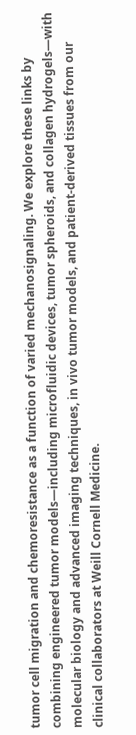tumor cell migration and chemoresistance as a function of varied mechanosignaling. We explore these links by combining engineered tumor models—including microfluidic devices, tumor spheroids, and collagen hydrogels—with molecular biology and advanced imaging techniques, in vivo tumor models, and patient-derived tissues from our clinical collaborators at Weill Cornell Medicine.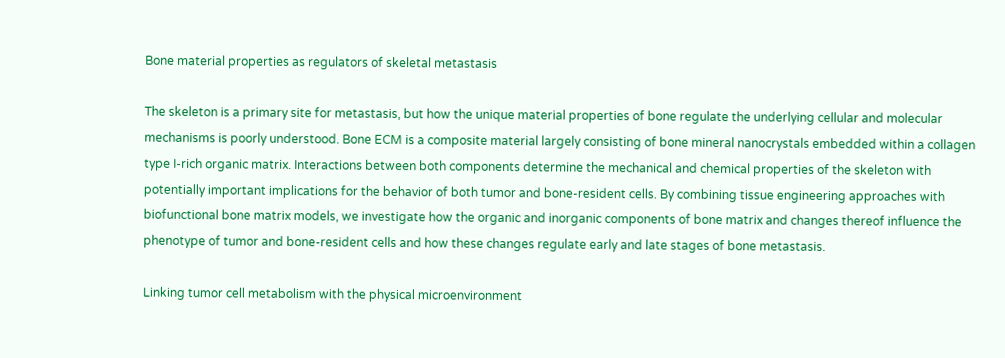Bone material properties as regulators of skeletal metastasis

The skeleton is a primary site for metastasis, but how the unique material properties of bone regulate the underlying cellular and molecular mechanisms is poorly understood. Bone ECM is a composite material largely consisting of bone mineral nanocrystals embedded within a collagen type I-rich organic matrix. Interactions between both components determine the mechanical and chemical properties of the skeleton with potentially important implications for the behavior of both tumor and bone-resident cells. By combining tissue engineering approaches with biofunctional bone matrix models, we investigate how the organic and inorganic components of bone matrix and changes thereof influence the phenotype of tumor and bone-resident cells and how these changes regulate early and late stages of bone metastasis.

Linking tumor cell metabolism with the physical microenvironment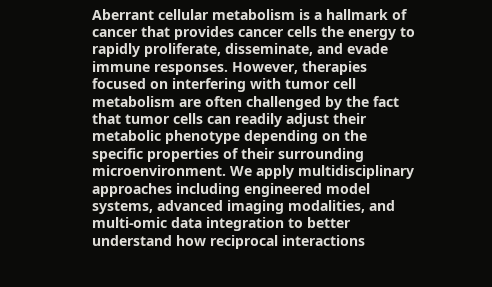Aberrant cellular metabolism is a hallmark of cancer that provides cancer cells the energy to rapidly proliferate, disseminate, and evade immune responses. However, therapies focused on interfering with tumor cell metabolism are often challenged by the fact that tumor cells can readily adjust their metabolic phenotype depending on the specific properties of their surrounding microenvironment. We apply multidisciplinary approaches including engineered model systems, advanced imaging modalities, and multi-omic data integration to better understand how reciprocal interactions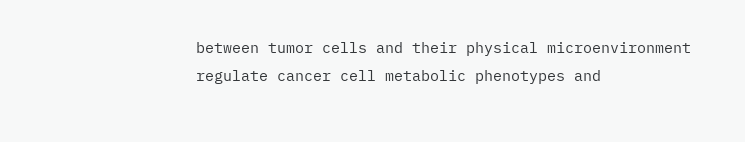between tumor cells and their physical microenvironment regulate cancer cell metabolic phenotypes and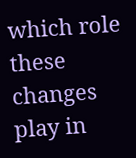which role these changes play in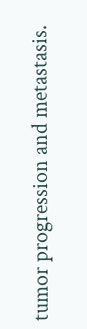tumor progression and metastasis.